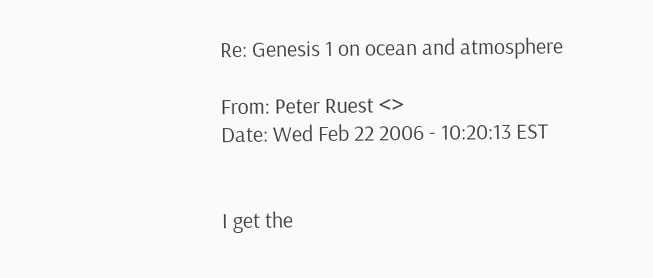Re: Genesis 1 on ocean and atmosphere

From: Peter Ruest <>
Date: Wed Feb 22 2006 - 10:20:13 EST


I get the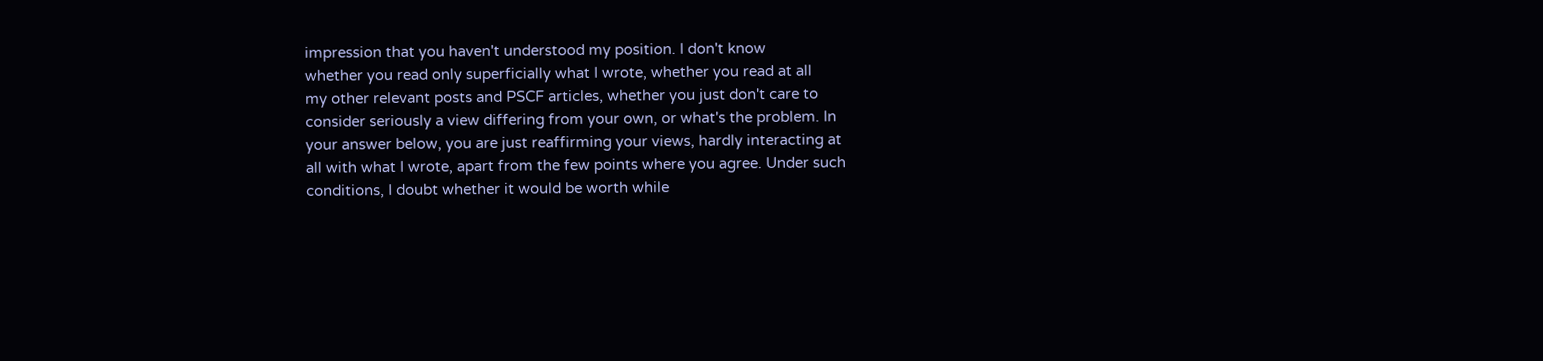impression that you haven't understood my position. I don't know
whether you read only superficially what I wrote, whether you read at all
my other relevant posts and PSCF articles, whether you just don't care to
consider seriously a view differing from your own, or what's the problem. In
your answer below, you are just reaffirming your views, hardly interacting at
all with what I wrote, apart from the few points where you agree. Under such
conditions, I doubt whether it would be worth while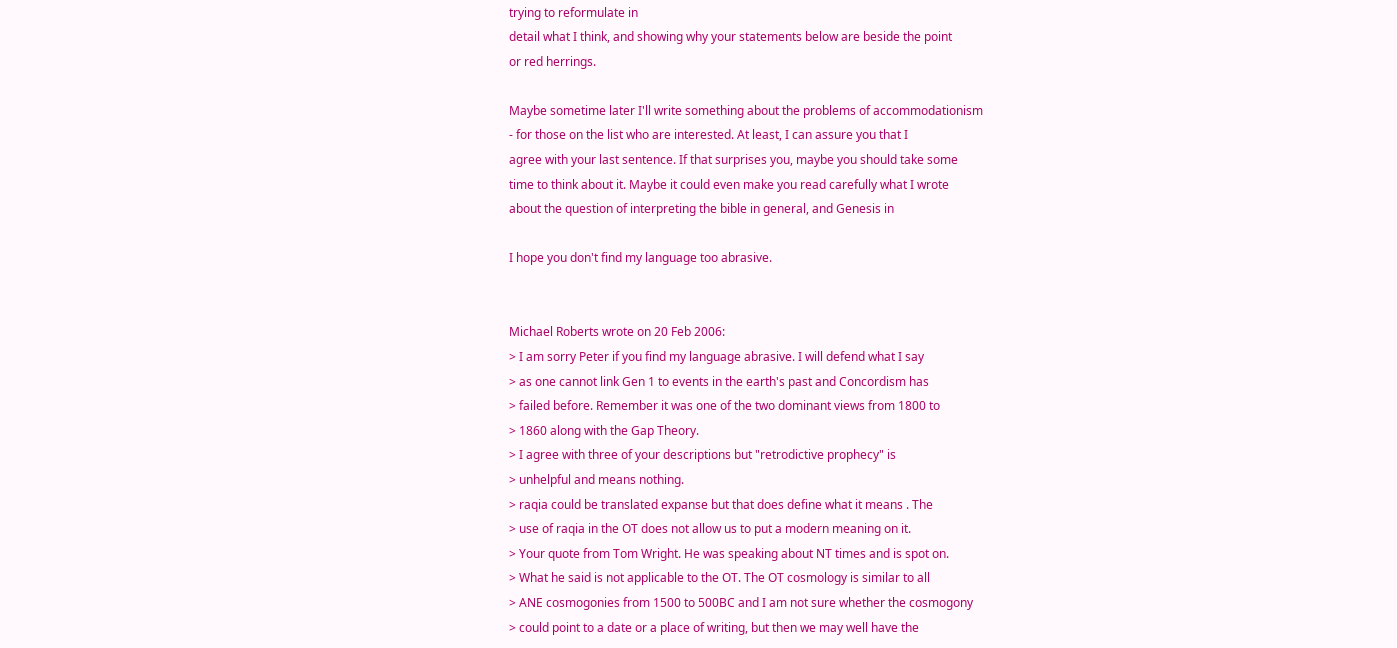trying to reformulate in
detail what I think, and showing why your statements below are beside the point
or red herrings.

Maybe sometime later I'll write something about the problems of accommodationism
- for those on the list who are interested. At least, I can assure you that I
agree with your last sentence. If that surprises you, maybe you should take some
time to think about it. Maybe it could even make you read carefully what I wrote
about the question of interpreting the bible in general, and Genesis in

I hope you don't find my language too abrasive.


Michael Roberts wrote on 20 Feb 2006:
> I am sorry Peter if you find my language abrasive. I will defend what I say
> as one cannot link Gen 1 to events in the earth's past and Concordism has
> failed before. Remember it was one of the two dominant views from 1800 to
> 1860 along with the Gap Theory.
> I agree with three of your descriptions but "retrodictive prophecy" is
> unhelpful and means nothing.
> raqia could be translated expanse but that does define what it means . The
> use of raqia in the OT does not allow us to put a modern meaning on it.
> Your quote from Tom Wright. He was speaking about NT times and is spot on.
> What he said is not applicable to the OT. The OT cosmology is similar to all
> ANE cosmogonies from 1500 to 500BC and I am not sure whether the cosmogony
> could point to a date or a place of writing, but then we may well have the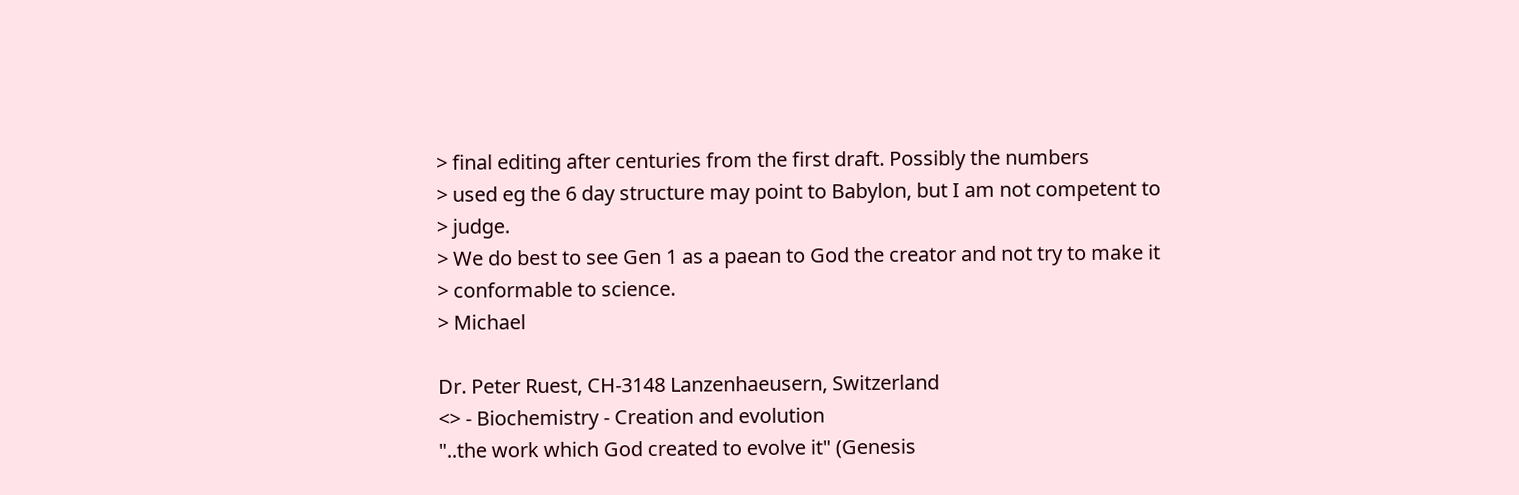> final editing after centuries from the first draft. Possibly the numbers
> used eg the 6 day structure may point to Babylon, but I am not competent to
> judge.
> We do best to see Gen 1 as a paean to God the creator and not try to make it
> conformable to science.
> Michael

Dr. Peter Ruest, CH-3148 Lanzenhaeusern, Switzerland
<> - Biochemistry - Creation and evolution
"..the work which God created to evolve it" (Genesis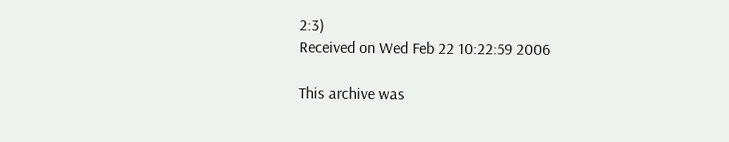2:3)
Received on Wed Feb 22 10:22:59 2006

This archive was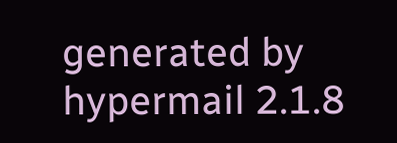generated by hypermail 2.1.8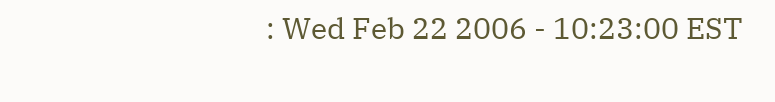: Wed Feb 22 2006 - 10:23:00 EST